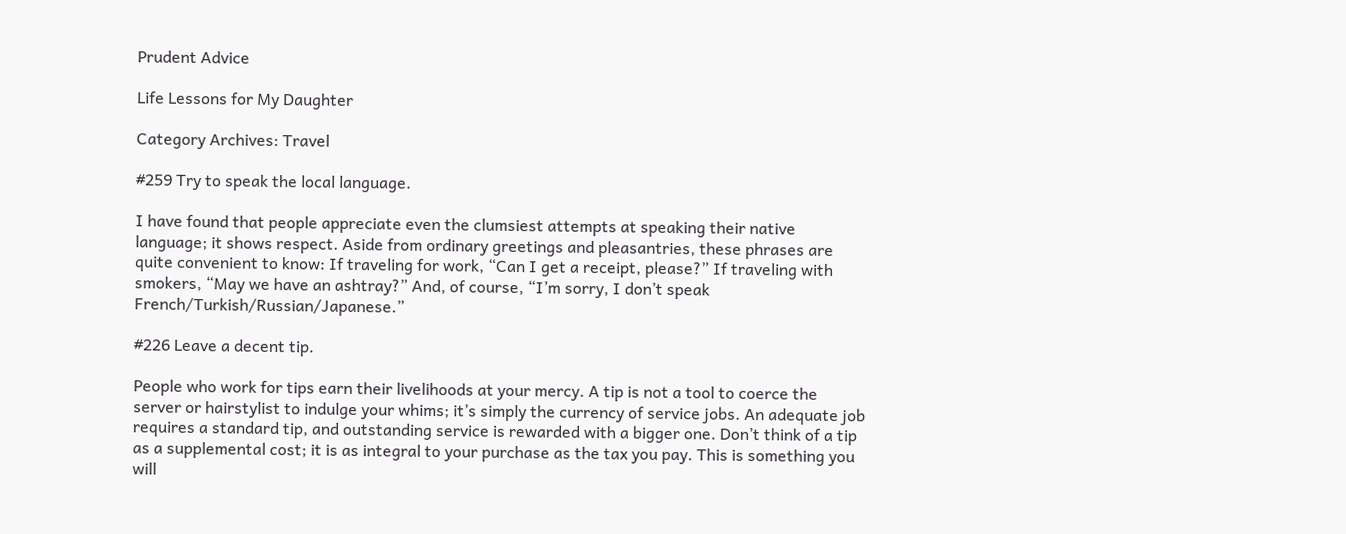Prudent Advice

Life Lessons for My Daughter

Category Archives: Travel

#259 Try to speak the local language.

I have found that people appreciate even the clumsiest attempts at speaking their native language; it shows respect. Aside from ordinary greetings and pleasantries, these phrases are quite convenient to know: If traveling for work, “Can I get a receipt, please?” If traveling with smokers, “May we have an ashtray?” And, of course, “I’m sorry, I don’t speak French/Turkish/Russian/Japanese.”

#226 Leave a decent tip.

People who work for tips earn their livelihoods at your mercy. A tip is not a tool to coerce the server or hairstylist to indulge your whims; it’s simply the currency of service jobs. An adequate job requires a standard tip, and outstanding service is rewarded with a bigger one. Don’t think of a tip as a supplemental cost; it is as integral to your purchase as the tax you pay. This is something you will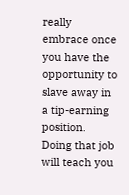really embrace once you have the opportunity to slave away in a tip-earning position. Doing that job will teach you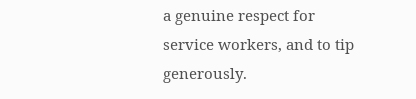a genuine respect for service workers, and to tip generously.